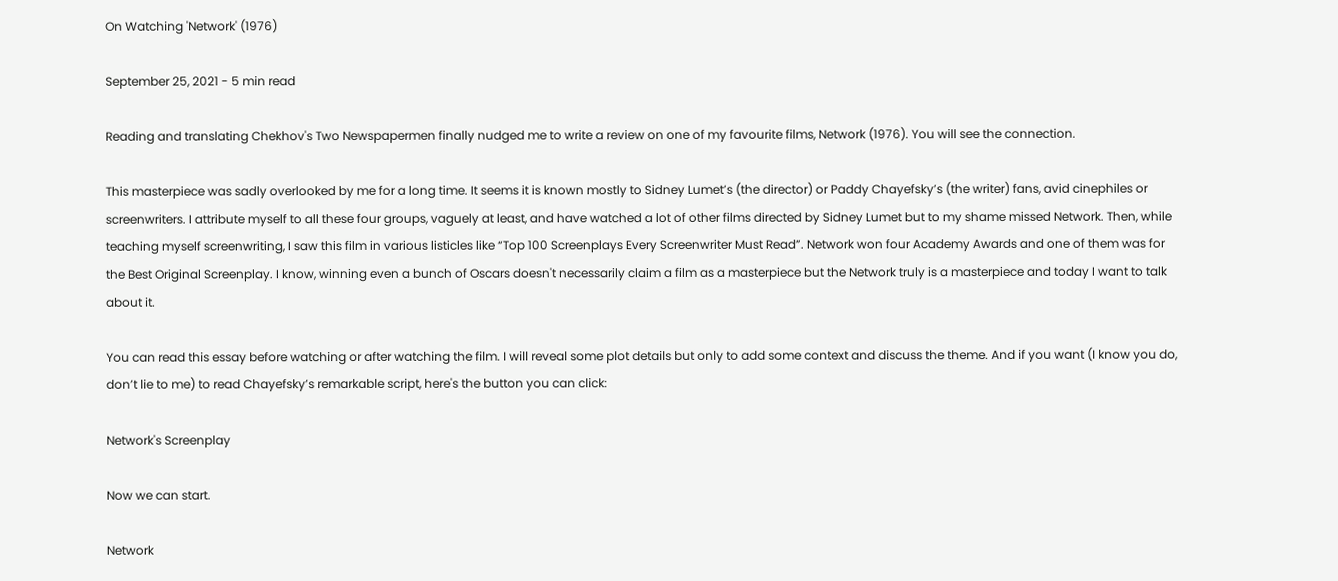On Watching 'Network' (1976)

September 25, 2021 - 5 min read

Reading and translating Chekhov's Two Newspapermen finally nudged me to write a review on one of my favourite films, Network (1976). You will see the connection.

This masterpiece was sadly overlooked by me for a long time. It seems it is known mostly to Sidney Lumet’s (the director) or Paddy Chayefsky’s (the writer) fans, avid cinephiles or screenwriters. I attribute myself to all these four groups, vaguely at least, and have watched a lot of other films directed by Sidney Lumet but to my shame missed Network. Then, while teaching myself screenwriting, I saw this film in various listicles like “Top 100 Screenplays Every Screenwriter Must Read”. Network won four Academy Awards and one of them was for the Best Original Screenplay. I know, winning even a bunch of Oscars doesn't necessarily claim a film as a masterpiece but the Network truly is a masterpiece and today I want to talk about it.

You can read this essay before watching or after watching the film. I will reveal some plot details but only to add some context and discuss the theme. And if you want (I know you do, don’t lie to me) to read Chayefsky’s remarkable script, here's the button you can click:

Network's Screenplay

Now we can start.

Network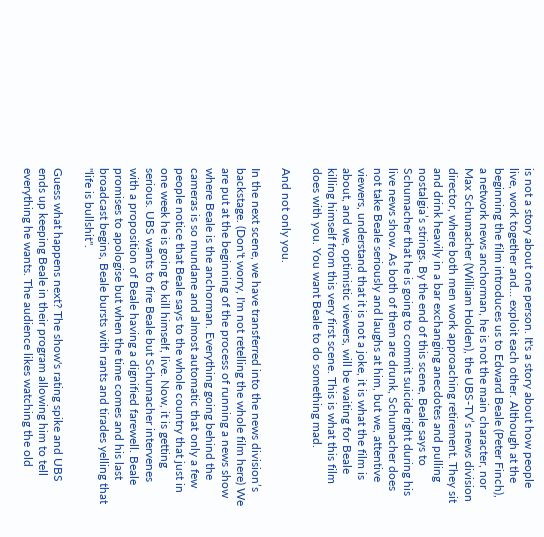is not a story about one person. It's a story about how people live, work together and… exploit each other. Although at the beginning the film introduces us to Edward Beale (Peter Finch), a network news anchorman, he is not the main character, nor Max Schumacher (William Holden), the UBS-TV’s news division director, where both men work approaching retirement. They sit and drink heavily in a bar exchanging anecdotes and pulling nostalgia’s strings. By the end of this scene, Beale says to Schumacher that he is going to commit suicide right during his live news show. As both of them are drunk, Schumacher does not take Beale seriously and laughs at him, but we, attentive viewers, understand that it is not a joke, it is what the film is about, and we, optimistic viewers, will be waiting for Beale killing himself from this very first scene. This is what this film does with you. You want Beale to do something mad.

And not only you.

In the next scene, we have transferred into the news division’s backstage. (Don't worry, I'm not retelling the whole film here) We are put at the beginning of the process of running a news show where Beale is the anchorman. Everything going behind the cameras is so mundane and almost automatic that only a few people notice that Beale says to the whole country that just in one week he is going to kill himself, live. Now, it is getting serious. UBS wants to fire Beale but Schumacher intervenes with a proposition of Beale having a dignified farewell. Beale promises to apologise but when the time comes and his last broadcast begins, Beale bursts with rants and tirades yelling that "life is bullshit".

Guess what happens next? The show's rating spike and UBS ends up keeping Beale in their program allowing him to tell everything he wants. The audience likes watching the old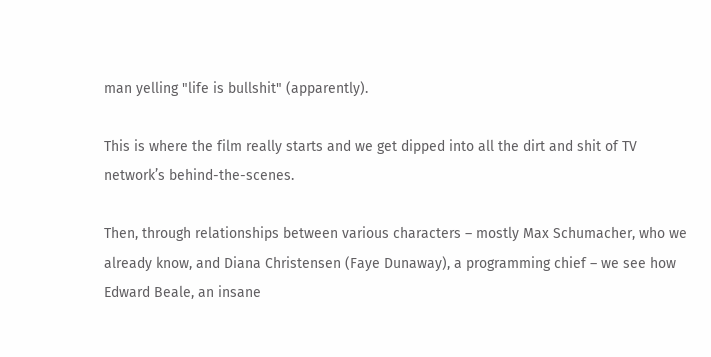man yelling "life is bullshit" (apparently).

This is where the film really starts and we get dipped into all the dirt and shit of TV network’s behind-the-scenes.

Then, through relationships between various characters – mostly Max Schumacher, who we already know, and Diana Christensen (Faye Dunaway), a programming chief – we see how Edward Beale, an insane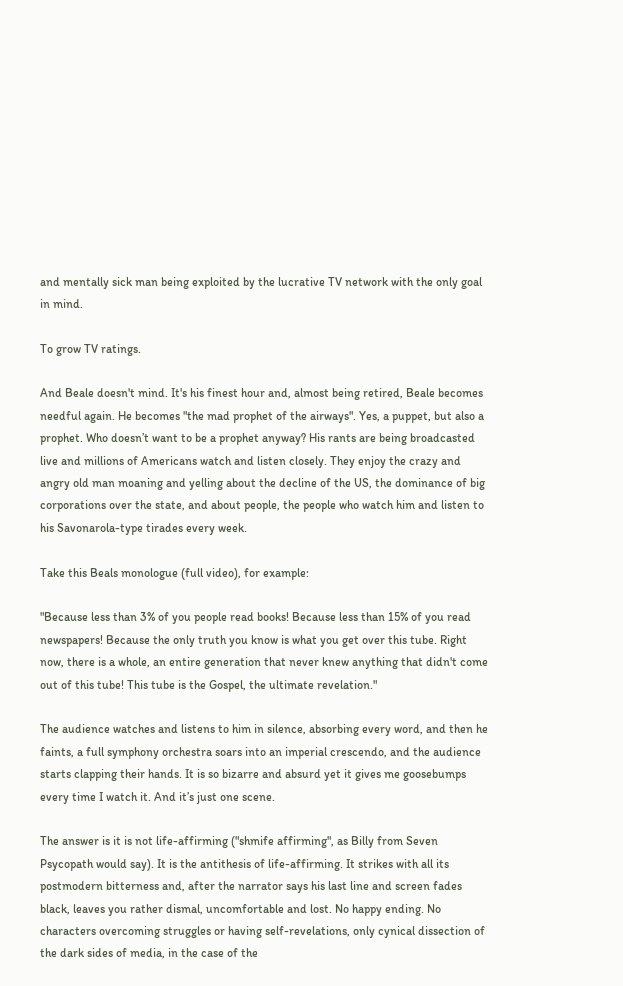and mentally sick man being exploited by the lucrative TV network with the only goal in mind.

To grow TV ratings.

And Beale doesn't mind. It's his finest hour and, almost being retired, Beale becomes needful again. He becomes "the mad prophet of the airways". Yes, a puppet, but also a prophet. Who doesn’t want to be a prophet anyway? His rants are being broadcasted live and millions of Americans watch and listen closely. They enjoy the crazy and angry old man moaning and yelling about the decline of the US, the dominance of big corporations over the state, and about people, the people who watch him and listen to his Savonarola-type tirades every week.

Take this Beals monologue (full video), for example:

"Because less than 3% of you people read books! Because less than 15% of you read newspapers! Because the only truth you know is what you get over this tube. Right now, there is a whole, an entire generation that never knew anything that didn't come out of this tube! This tube is the Gospel, the ultimate revelation."

The audience watches and listens to him in silence, absorbing every word, and then he faints, a full symphony orchestra soars into an imperial crescendo, and the audience starts clapping their hands. It is so bizarre and absurd yet it gives me goosebumps every time I watch it. And it’s just one scene.

The answer is it is not life-affirming ("shmife affirming", as Billy from Seven Psycopath would say). It is the antithesis of life-affirming. It strikes with all its postmodern bitterness and, after the narrator says his last line and screen fades black, leaves you rather dismal, uncomfortable and lost. No happy ending. No characters overcoming struggles or having self-revelations, only cynical dissection of the dark sides of media, in the case of the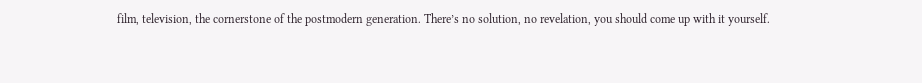film, television, the cornerstone of the postmodern generation. There’s no solution, no revelation, you should come up with it yourself.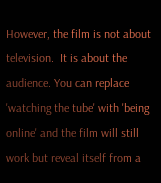However, the film is not about television.  It is about the audience. You can replace 'watching the tube' with 'being online' and the film will still work but reveal itself from a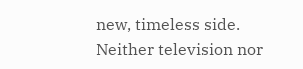new, timeless side. Neither television nor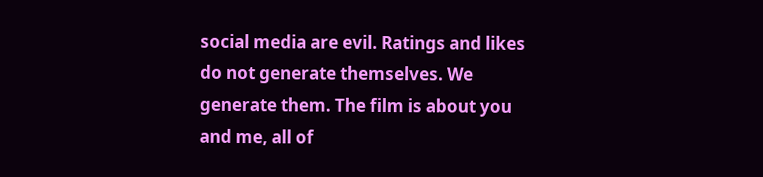social media are evil. Ratings and likes do not generate themselves. We generate them. The film is about you and me, all of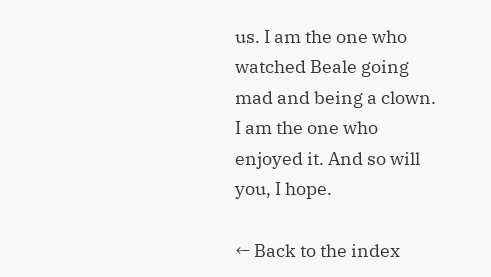us. I am the one who watched Beale going mad and being a clown. I am the one who enjoyed it. And so will you, I hope.

← Back to the index